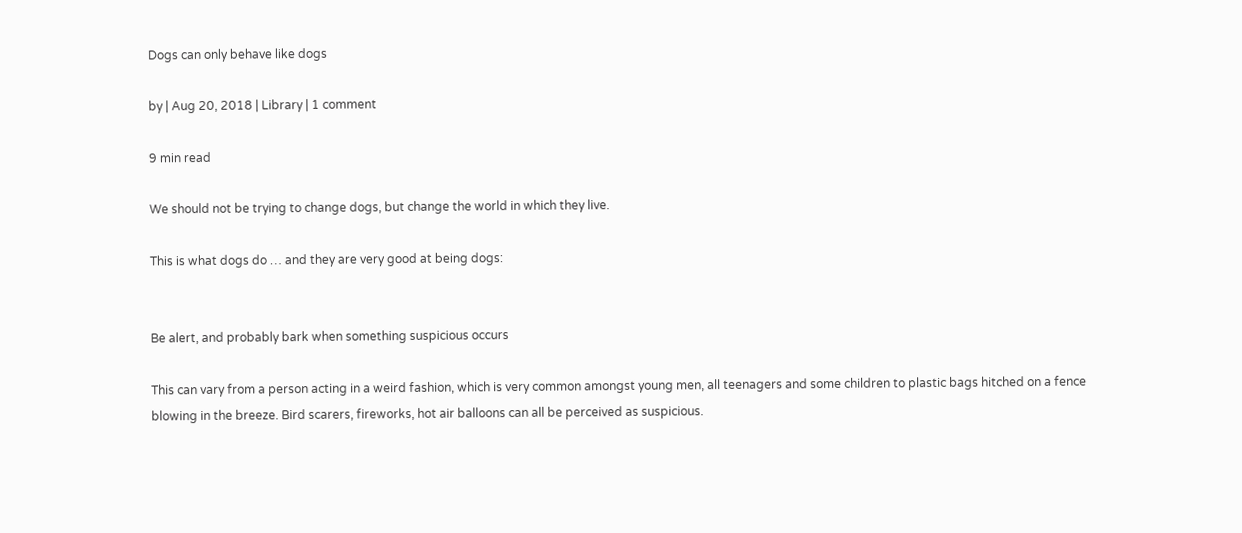Dogs can only behave like dogs

by | Aug 20, 2018 | Library | 1 comment

9 min read

We should not be trying to change dogs, but change the world in which they live.

This is what dogs do … and they are very good at being dogs:


Be alert, and probably bark when something suspicious occurs

This can vary from a person acting in a weird fashion, which is very common amongst young men, all teenagers and some children to plastic bags hitched on a fence blowing in the breeze. Bird scarers, fireworks, hot air balloons can all be perceived as suspicious.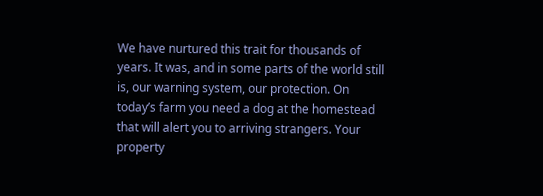We have nurtured this trait for thousands of years. It was, and in some parts of the world still is, our warning system, our protection. On today’s farm you need a dog at the homestead that will alert you to arriving strangers. Your property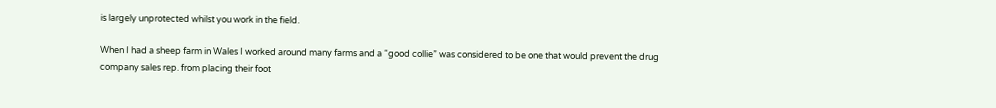is largely unprotected whilst you work in the field.

When I had a sheep farm in Wales I worked around many farms and a “good collie” was considered to be one that would prevent the drug company sales rep. from placing their foot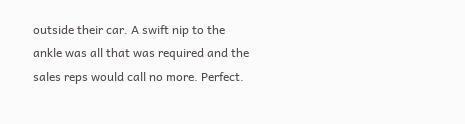outside their car. A swift nip to the ankle was all that was required and the sales reps would call no more. Perfect.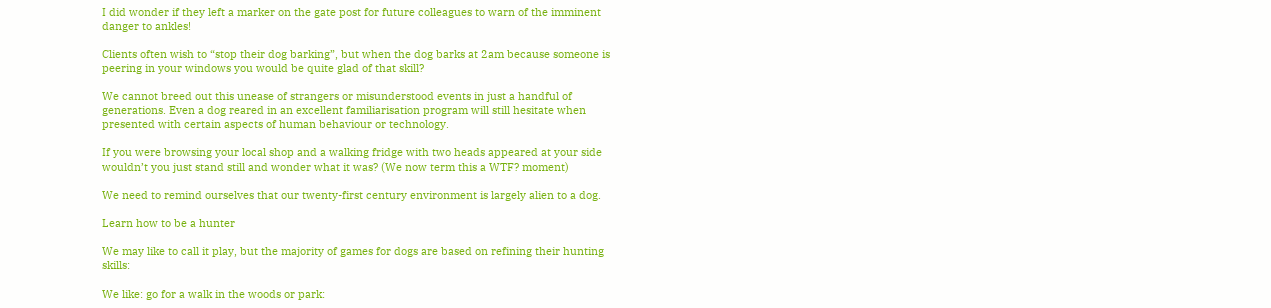I did wonder if they left a marker on the gate post for future colleagues to warn of the imminent danger to ankles!

Clients often wish to “stop their dog barking”, but when the dog barks at 2am because someone is peering in your windows you would be quite glad of that skill?

We cannot breed out this unease of strangers or misunderstood events in just a handful of generations. Even a dog reared in an excellent familiarisation program will still hesitate when presented with certain aspects of human behaviour or technology.

If you were browsing your local shop and a walking fridge with two heads appeared at your side wouldn’t you just stand still and wonder what it was? (We now term this a WTF? moment)

We need to remind ourselves that our twenty-first century environment is largely alien to a dog.

Learn how to be a hunter

We may like to call it play, but the majority of games for dogs are based on refining their hunting skills:

We like: go for a walk in the woods or park: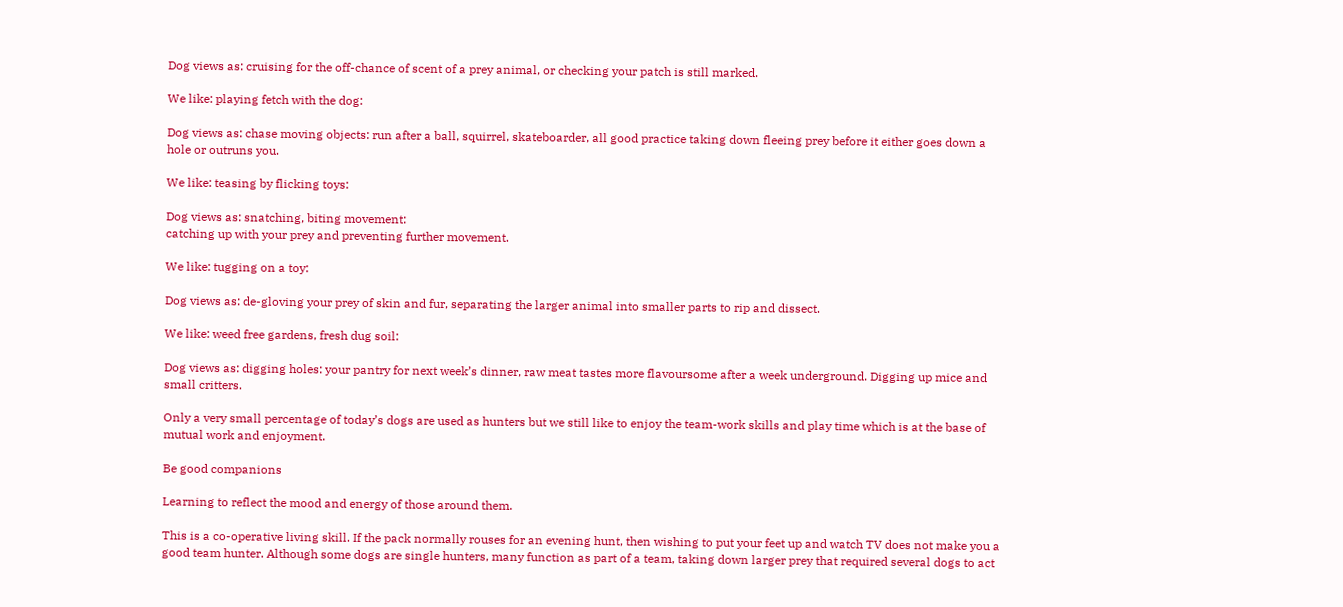Dog views as: cruising for the off-chance of scent of a prey animal, or checking your patch is still marked.

We like: playing fetch with the dog:

Dog views as: chase moving objects: run after a ball, squirrel, skateboarder, all good practice taking down fleeing prey before it either goes down a hole or outruns you.

We like: teasing by flicking toys:

Dog views as: snatching, biting movement:
catching up with your prey and preventing further movement.

We like: tugging on a toy:

Dog views as: de-gloving your prey of skin and fur, separating the larger animal into smaller parts to rip and dissect.

We like: weed free gardens, fresh dug soil:

Dog views as: digging holes: your pantry for next week’s dinner, raw meat tastes more flavoursome after a week underground. Digging up mice and small critters.

Only a very small percentage of today’s dogs are used as hunters but we still like to enjoy the team-work skills and play time which is at the base of mutual work and enjoyment.

Be good companions

Learning to reflect the mood and energy of those around them.

This is a co-operative living skill. If the pack normally rouses for an evening hunt, then wishing to put your feet up and watch TV does not make you a good team hunter. Although some dogs are single hunters, many function as part of a team, taking down larger prey that required several dogs to act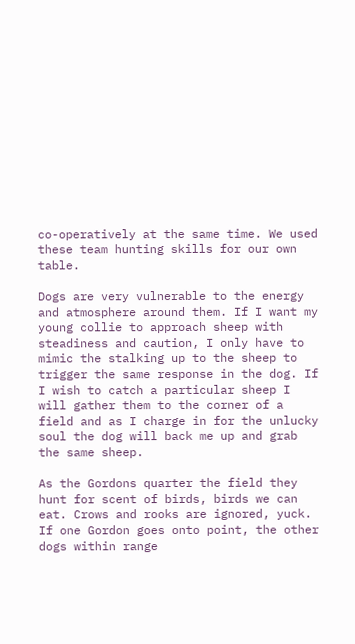co-operatively at the same time. We used these team hunting skills for our own table.

Dogs are very vulnerable to the energy and atmosphere around them. If I want my young collie to approach sheep with steadiness and caution, I only have to mimic the stalking up to the sheep to trigger the same response in the dog. If I wish to catch a particular sheep I will gather them to the corner of a field and as I charge in for the unlucky soul the dog will back me up and grab the same sheep.

As the Gordons quarter the field they hunt for scent of birds, birds we can eat. Crows and rooks are ignored, yuck. If one Gordon goes onto point, the other dogs within range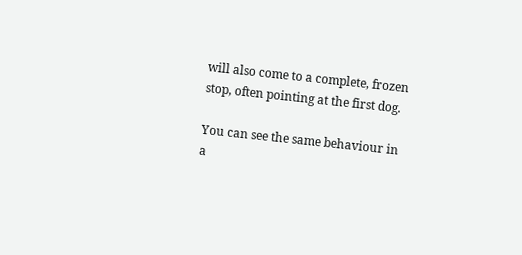will also come to a complete, frozen stop, often pointing at the first dog.

You can see the same behaviour in a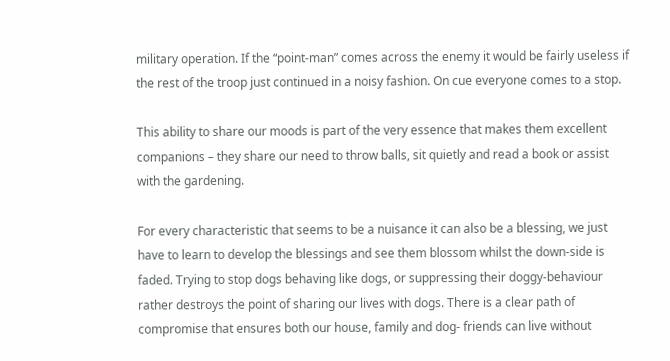military operation. If the “point-man” comes across the enemy it would be fairly useless if the rest of the troop just continued in a noisy fashion. On cue everyone comes to a stop.

This ability to share our moods is part of the very essence that makes them excellent companions – they share our need to throw balls, sit quietly and read a book or assist with the gardening.

For every characteristic that seems to be a nuisance it can also be a blessing, we just have to learn to develop the blessings and see them blossom whilst the down-side is faded. Trying to stop dogs behaving like dogs, or suppressing their doggy-behaviour rather destroys the point of sharing our lives with dogs. There is a clear path of compromise that ensures both our house, family and dog- friends can live without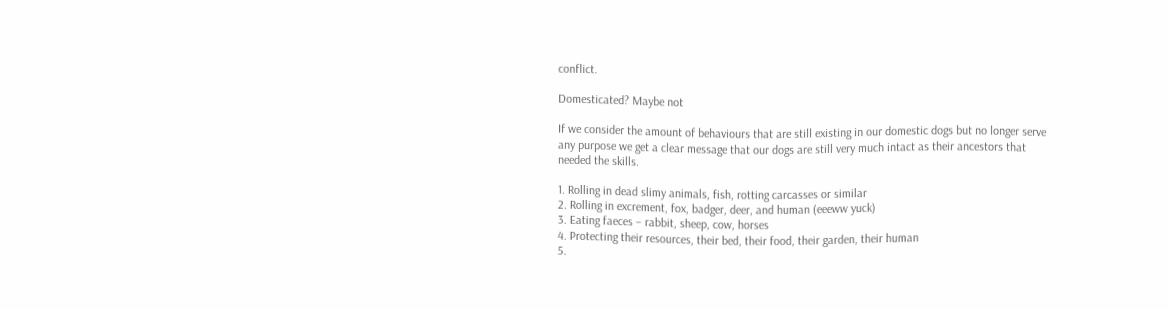conflict.

Domesticated? Maybe not

If we consider the amount of behaviours that are still existing in our domestic dogs but no longer serve any purpose we get a clear message that our dogs are still very much intact as their ancestors that needed the skills.

1. Rolling in dead slimy animals, fish, rotting carcasses or similar
2. Rolling in excrement, fox, badger, deer, and human (eeeww yuck)
3. Eating faeces – rabbit, sheep, cow, horses
4. Protecting their resources, their bed, their food, their garden, their human
5.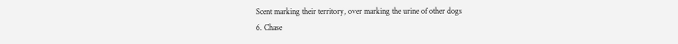Scent marking their territory, over marking the urine of other dogs
6. Chase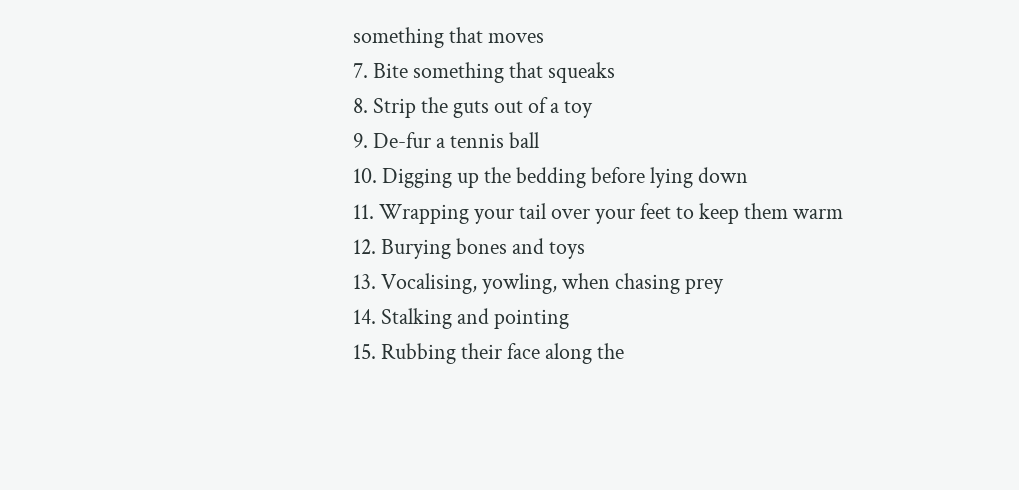something that moves
7. Bite something that squeaks
8. Strip the guts out of a toy
9. De-fur a tennis ball
10. Digging up the bedding before lying down
11. Wrapping your tail over your feet to keep them warm
12. Burying bones and toys
13. Vocalising, yowling, when chasing prey
14. Stalking and pointing
15. Rubbing their face along the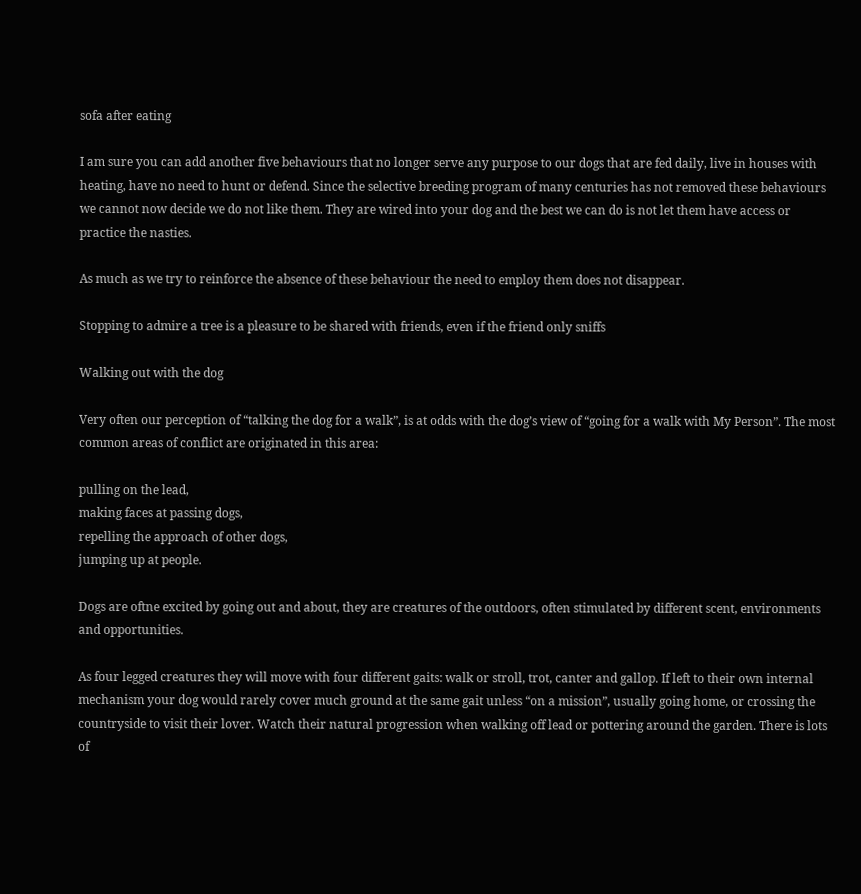sofa after eating

I am sure you can add another five behaviours that no longer serve any purpose to our dogs that are fed daily, live in houses with heating, have no need to hunt or defend. Since the selective breeding program of many centuries has not removed these behaviours we cannot now decide we do not like them. They are wired into your dog and the best we can do is not let them have access or practice the nasties.

As much as we try to reinforce the absence of these behaviour the need to employ them does not disappear.

Stopping to admire a tree is a pleasure to be shared with friends, even if the friend only sniffs

Walking out with the dog

Very often our perception of “talking the dog for a walk”, is at odds with the dog’s view of “going for a walk with My Person”. The most common areas of conflict are originated in this area:

pulling on the lead,
making faces at passing dogs,
repelling the approach of other dogs,
jumping up at people.

Dogs are oftne excited by going out and about, they are creatures of the outdoors, often stimulated by different scent, environments and opportunities.

As four legged creatures they will move with four different gaits: walk or stroll, trot, canter and gallop. If left to their own internal mechanism your dog would rarely cover much ground at the same gait unless “on a mission”, usually going home, or crossing the countryside to visit their lover. Watch their natural progression when walking off lead or pottering around the garden. There is lots of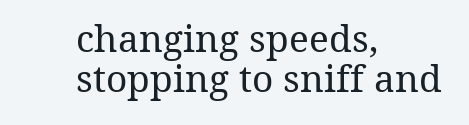changing speeds, stopping to sniff and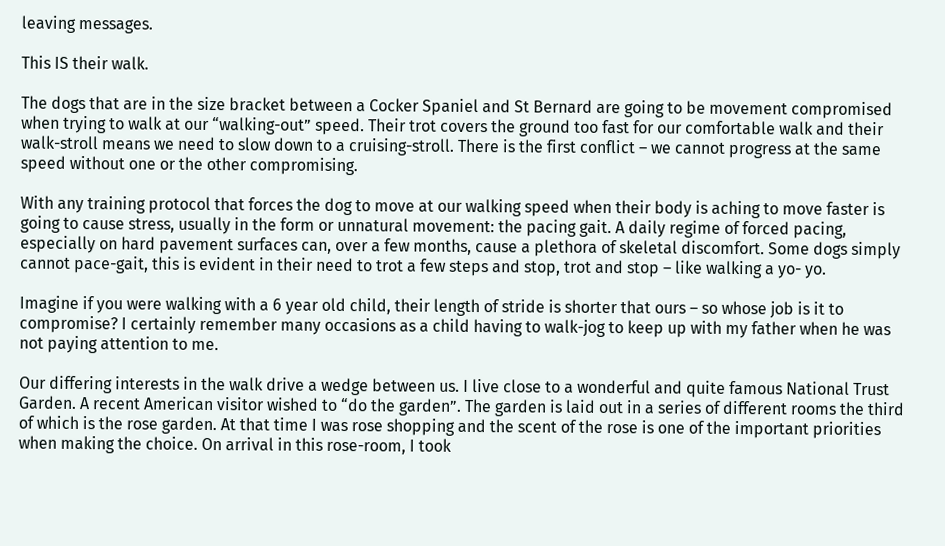leaving messages.

This IS their walk.

The dogs that are in the size bracket between a Cocker Spaniel and St Bernard are going to be movement compromised when trying to walk at our “walking-out” speed. Their trot covers the ground too fast for our comfortable walk and their walk-stroll means we need to slow down to a cruising-stroll. There is the first conflict – we cannot progress at the same speed without one or the other compromising.

With any training protocol that forces the dog to move at our walking speed when their body is aching to move faster is going to cause stress, usually in the form or unnatural movement: the pacing gait. A daily regime of forced pacing, especially on hard pavement surfaces can, over a few months, cause a plethora of skeletal discomfort. Some dogs simply cannot pace-gait, this is evident in their need to trot a few steps and stop, trot and stop – like walking a yo- yo.

Imagine if you were walking with a 6 year old child, their length of stride is shorter that ours – so whose job is it to compromise? I certainly remember many occasions as a child having to walk-jog to keep up with my father when he was not paying attention to me.

Our differing interests in the walk drive a wedge between us. I live close to a wonderful and quite famous National Trust Garden. A recent American visitor wished to “do the garden”. The garden is laid out in a series of different rooms the third of which is the rose garden. At that time I was rose shopping and the scent of the rose is one of the important priorities when making the choice. On arrival in this rose-room, I took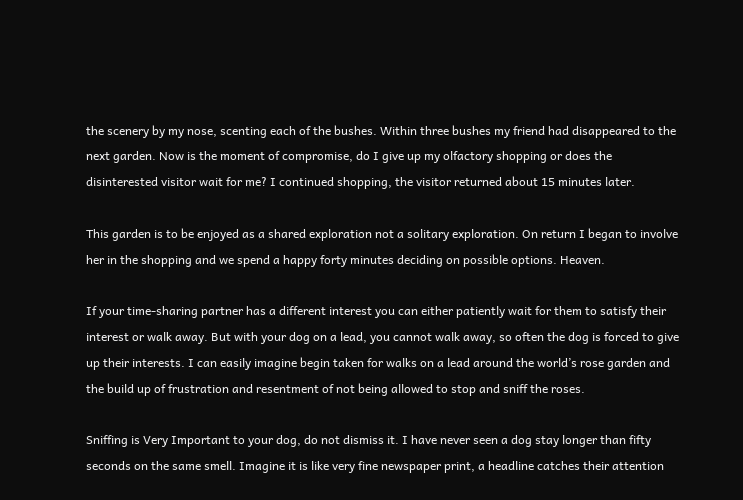the scenery by my nose, scenting each of the bushes. Within three bushes my friend had disappeared to the next garden. Now is the moment of compromise, do I give up my olfactory shopping or does the disinterested visitor wait for me? I continued shopping, the visitor returned about 15 minutes later.

This garden is to be enjoyed as a shared exploration not a solitary exploration. On return I began to involve her in the shopping and we spend a happy forty minutes deciding on possible options. Heaven.

If your time-sharing partner has a different interest you can either patiently wait for them to satisfy their interest or walk away. But with your dog on a lead, you cannot walk away, so often the dog is forced to give up their interests. I can easily imagine begin taken for walks on a lead around the world’s rose garden and the build up of frustration and resentment of not being allowed to stop and sniff the roses.

Sniffing is Very Important to your dog, do not dismiss it. I have never seen a dog stay longer than fifty seconds on the same smell. Imagine it is like very fine newspaper print, a headline catches their attention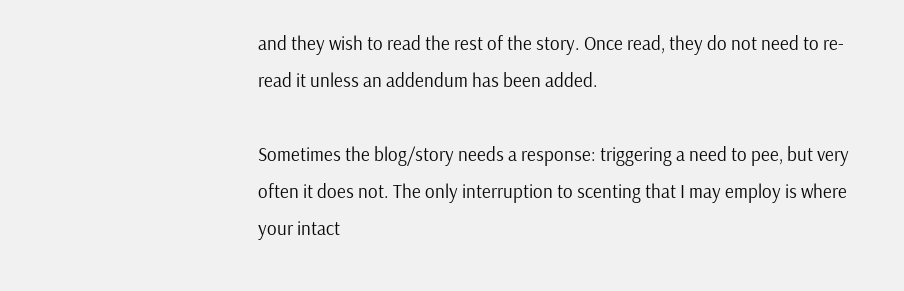and they wish to read the rest of the story. Once read, they do not need to re-read it unless an addendum has been added.

Sometimes the blog/story needs a response: triggering a need to pee, but very often it does not. The only interruption to scenting that I may employ is where your intact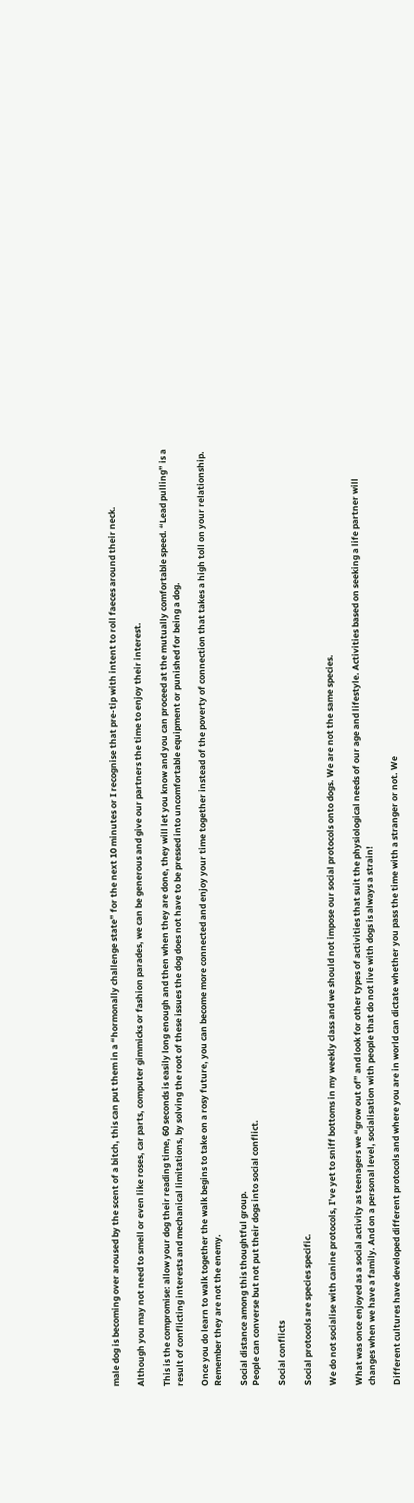male dog is becoming over aroused by the scent of a bitch, this can put them in a “hormonally challenge state” for the next 10 minutes or I recognise that pre-tip with intent to roll faeces around their neck.

Although you may not need to smell or even like roses, car parts, computer gimmicks or fashion parades, we can be generous and give our partners the time to enjoy their interest.

This is the compromise: allow your dog their reading time, 60 seconds is easily long enough and then when they are done, they will let you know and you can proceed at the mutually comfortable speed. “Lead pulling” is a result of conflicting interests and mechanical limitations, by solving the root of these issues the dog does not have to be pressed into uncomfortable equipment or punished for being a dog.

Once you do learn to walk together the walk begins to take on a rosy future, you can become more connected and enjoy your time together instead of the poverty of connection that takes a high toll on your relationship. Remember they are not the enemy.

Social distance among this thoughtful group.
People can converse but not put their dogs into social conflict.

Social conflicts

Social protocols are species specific.

We do not socialise with canine protocols, I’ve yet to sniff bottoms in my weekly class and we should not impose our social protocols onto dogs. We are not the same species.

What was once enjoyed as a social activity as teenagers we “grow out of” and look for other types of activities that suit the physiological needs of our age and lifestyle. Activities based on seeking a life partner will changes when we have a family. And on a personal level, socialisation with people that do not live with dogs is always a strain!

Different cultures have developed different protocols and where you are in world can dictate whether you pass the time with a stranger or not. We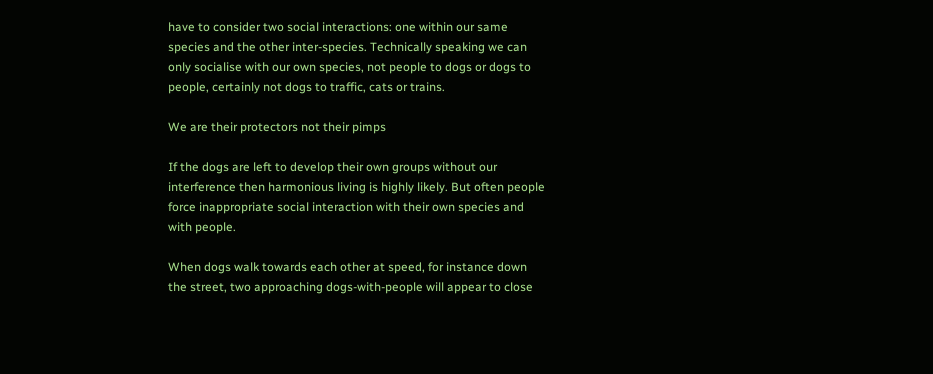have to consider two social interactions: one within our same species and the other inter-species. Technically speaking we can only socialise with our own species, not people to dogs or dogs to people, certainly not dogs to traffic, cats or trains.

We are their protectors not their pimps

If the dogs are left to develop their own groups without our interference then harmonious living is highly likely. But often people force inappropriate social interaction with their own species and with people.

When dogs walk towards each other at speed, for instance down the street, two approaching dogs-with-people will appear to close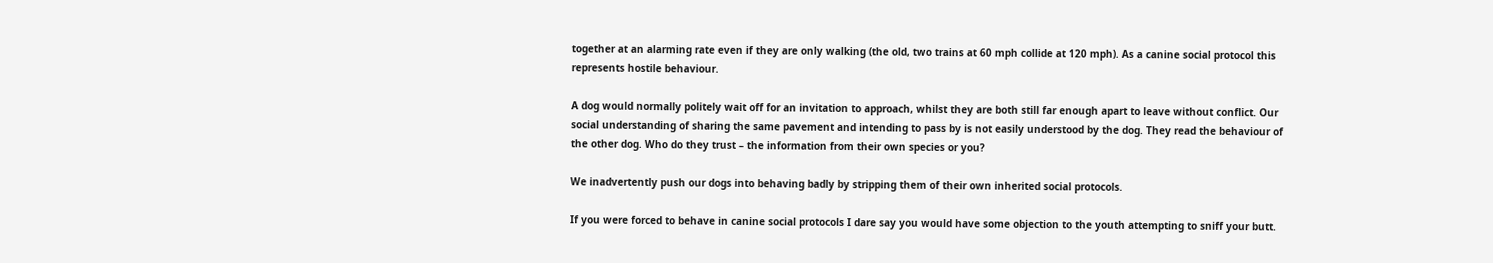together at an alarming rate even if they are only walking (the old, two trains at 60 mph collide at 120 mph). As a canine social protocol this represents hostile behaviour.

A dog would normally politely wait off for an invitation to approach, whilst they are both still far enough apart to leave without conflict. Our social understanding of sharing the same pavement and intending to pass by is not easily understood by the dog. They read the behaviour of the other dog. Who do they trust – the information from their own species or you?

We inadvertently push our dogs into behaving badly by stripping them of their own inherited social protocols.

If you were forced to behave in canine social protocols I dare say you would have some objection to the youth attempting to sniff your butt.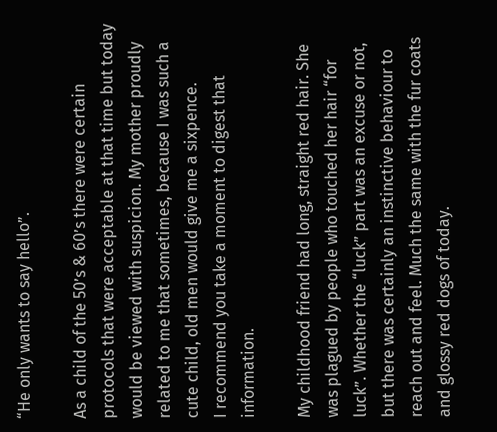“He only wants to say hello”.

As a child of the 50’s & 60’s there were certain protocols that were acceptable at that time but today would be viewed with suspicion. My mother proudly related to me that sometimes, because I was such a cute child, old men would give me a sixpence.
I recommend you take a moment to digest that information.

My childhood friend had long, straight red hair. She was plagued by people who touched her hair “for luck”. Whether the “luck” part was an excuse or not, but there was certainly an instinctive behaviour to reach out and feel. Much the same with the fur coats and glossy red dogs of today.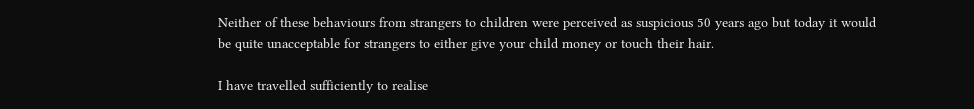Neither of these behaviours from strangers to children were perceived as suspicious 50 years ago but today it would be quite unacceptable for strangers to either give your child money or touch their hair.

I have travelled sufficiently to realise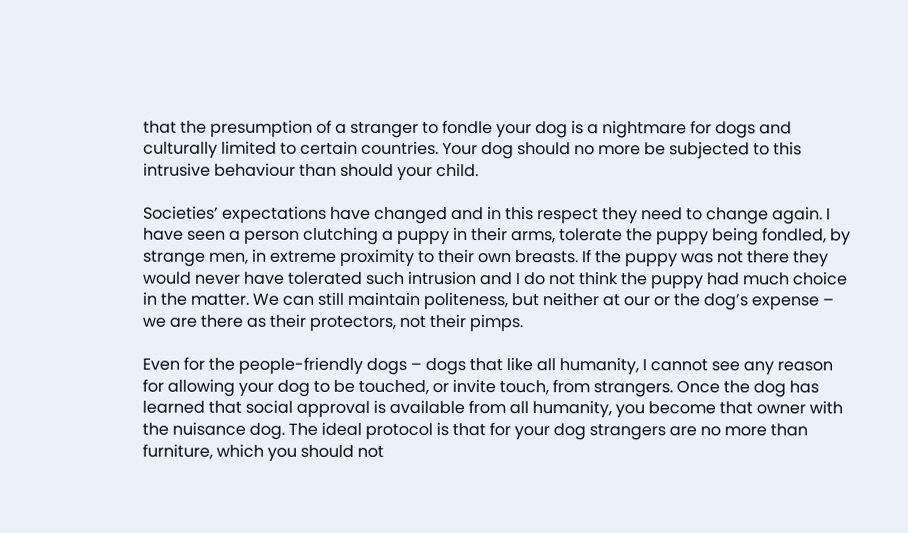that the presumption of a stranger to fondle your dog is a nightmare for dogs and culturally limited to certain countries. Your dog should no more be subjected to this intrusive behaviour than should your child.

Societies’ expectations have changed and in this respect they need to change again. I have seen a person clutching a puppy in their arms, tolerate the puppy being fondled, by strange men, in extreme proximity to their own breasts. If the puppy was not there they would never have tolerated such intrusion and I do not think the puppy had much choice in the matter. We can still maintain politeness, but neither at our or the dog’s expense – we are there as their protectors, not their pimps.

Even for the people-friendly dogs – dogs that like all humanity, I cannot see any reason for allowing your dog to be touched, or invite touch, from strangers. Once the dog has learned that social approval is available from all humanity, you become that owner with the nuisance dog. The ideal protocol is that for your dog strangers are no more than furniture, which you should not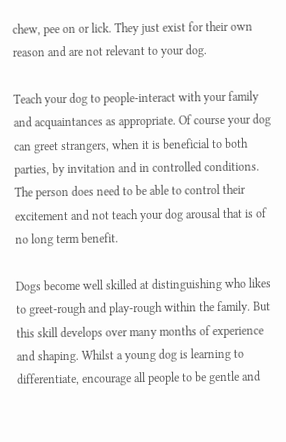chew, pee on or lick. They just exist for their own reason and are not relevant to your dog.

Teach your dog to people-interact with your family and acquaintances as appropriate. Of course your dog can greet strangers, when it is beneficial to both parties, by invitation and in controlled conditions. The person does need to be able to control their excitement and not teach your dog arousal that is of no long term benefit.

Dogs become well skilled at distinguishing who likes to greet-rough and play-rough within the family. But this skill develops over many months of experience and shaping. Whilst a young dog is learning to differentiate, encourage all people to be gentle and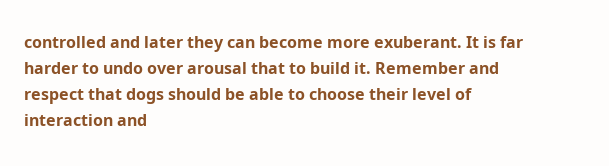controlled and later they can become more exuberant. It is far harder to undo over arousal that to build it. Remember and respect that dogs should be able to choose their level of interaction and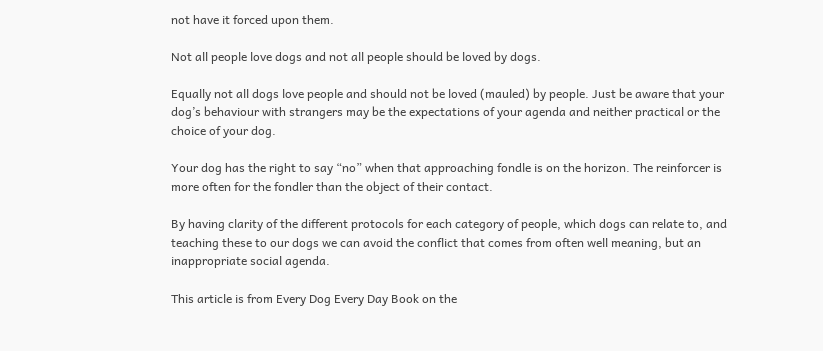not have it forced upon them.

Not all people love dogs and not all people should be loved by dogs.

Equally not all dogs love people and should not be loved (mauled) by people. Just be aware that your dog’s behaviour with strangers may be the expectations of your agenda and neither practical or the choice of your dog.

Your dog has the right to say “no” when that approaching fondle is on the horizon. The reinforcer is more often for the fondler than the object of their contact.

By having clarity of the different protocols for each category of people, which dogs can relate to, and teaching these to our dogs we can avoid the conflict that comes from often well meaning, but an inappropriate social agenda.

This article is from Every Dog Every Day Book on the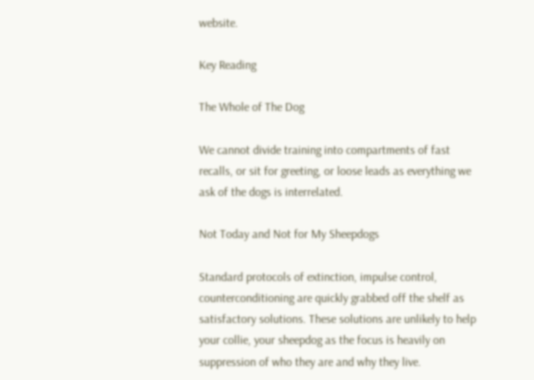website.

Key Reading

The Whole of The Dog

We cannot divide training into compartments of fast recalls, or sit for greeting, or loose leads as everything we ask of the dogs is interrelated.

Not Today and Not for My Sheepdogs

Standard protocols of extinction, impulse control, counterconditioning are quickly grabbed off the shelf as satisfactory solutions. These solutions are unlikely to help your collie, your sheepdog as the focus is heavily on suppression of who they are and why they live.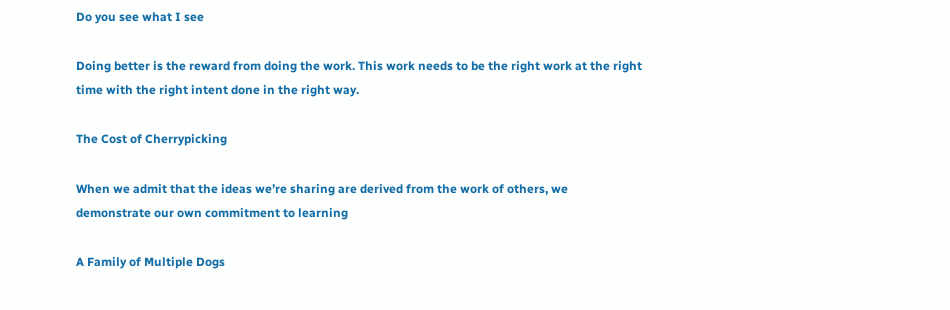Do you see what I see

Doing better is the reward from doing the work. This work needs to be the right work at the right time with the right intent done in the right way.

The Cost of Cherrypicking

When we admit that the ideas we’re sharing are derived from the work of others, we demonstrate our own commitment to learning

A Family of Multiple Dogs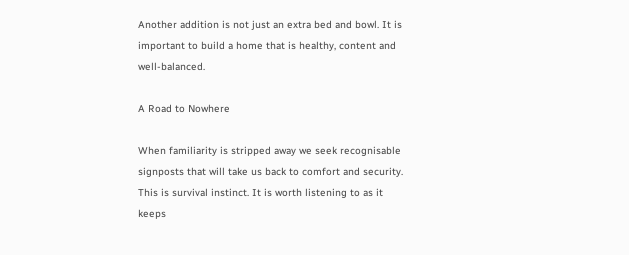Another addition is not just an extra bed and bowl. It is important to build a home that is healthy, content and well-balanced.

A Road to Nowhere

When familiarity is stripped away we seek recognisable signposts that will take us back to comfort and security. This is survival instinct. It is worth listening to as it keeps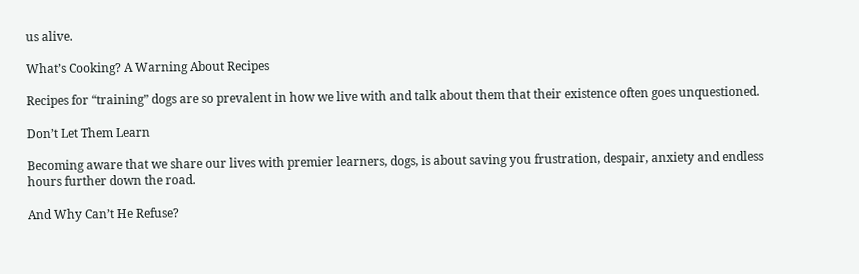us alive.

What’s Cooking? A Warning About Recipes

Recipes for “training” dogs are so prevalent in how we live with and talk about them that their existence often goes unquestioned.

Don’t Let Them Learn

Becoming aware that we share our lives with premier learners, dogs, is about saving you frustration, despair, anxiety and endless hours further down the road.

And Why Can’t He Refuse?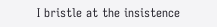I bristle at the insistence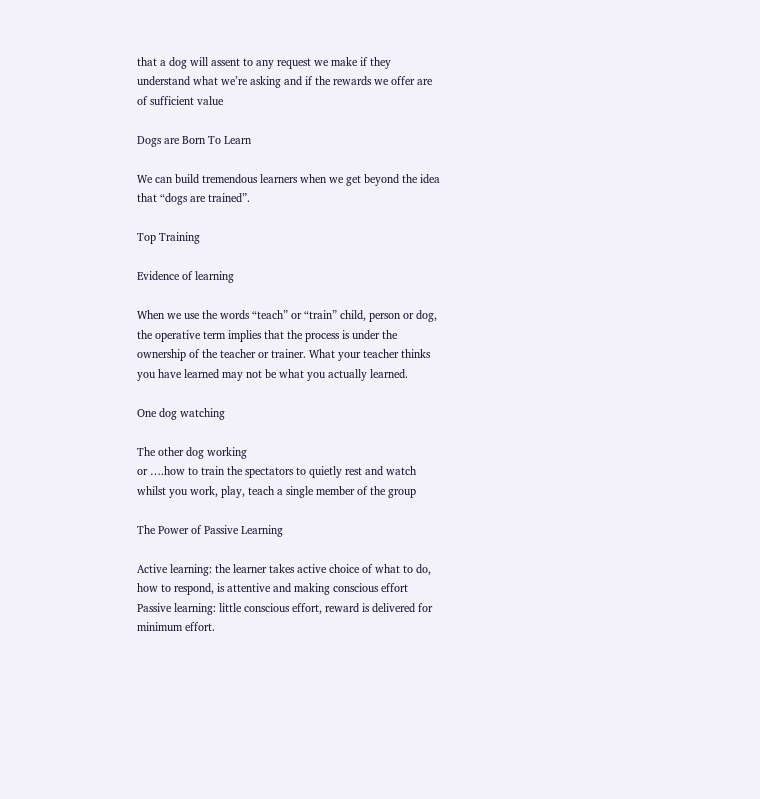that a dog will assent to any request we make if they understand what we’re asking and if the rewards we offer are of sufficient value

Dogs are Born To Learn

We can build tremendous learners when we get beyond the idea that “dogs are trained”.

Top Training

Evidence of learning

When we use the words “teach” or “train” child, person or dog, the operative term implies that the process is under the ownership of the teacher or trainer. What your teacher thinks you have learned may not be what you actually learned.

One dog watching

The other dog working
or ….how to train the spectators to quietly rest and watch whilst you work, play, teach a single member of the group

The Power of Passive Learning

Active learning: the learner takes active choice of what to do, how to respond, is attentive and making conscious effort
Passive learning: little conscious effort, reward is delivered for minimum effort.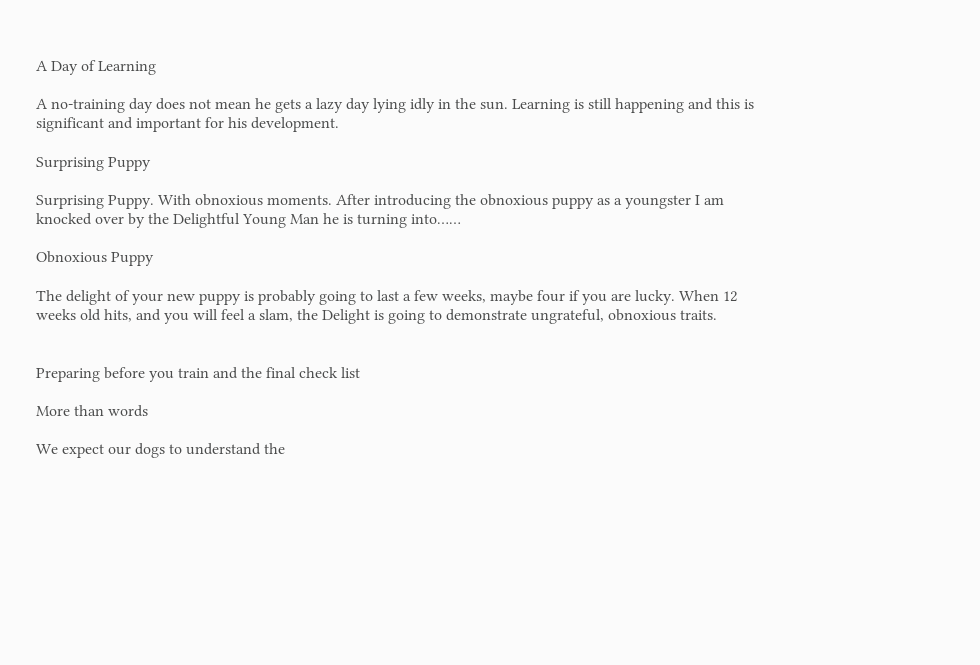A Day of Learning

A no-training day does not mean he gets a lazy day lying idly in the sun. Learning is still happening and this is significant and important for his development.

Surprising Puppy

Surprising Puppy. With obnoxious moments. After introducing the obnoxious puppy as a youngster I am knocked over by the Delightful Young Man he is turning into……

Obnoxious Puppy

The delight of your new puppy is probably going to last a few weeks, maybe four if you are lucky. When 12 weeks old hits, and you will feel a slam, the Delight is going to demonstrate ungrateful, obnoxious traits.


Preparing before you train and the final check list

More than words

We expect our dogs to understand the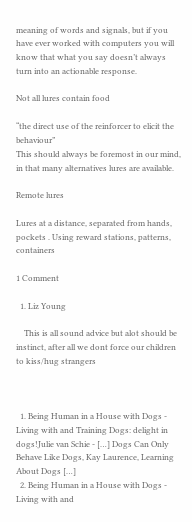meaning of words and signals, but if you have ever worked with computers you will know that what you say doesn’t always turn into an actionable response.

Not all lures contain food

“the direct use of the reinforcer to elicit the behaviour”
This should always be foremost in our mind, in that many alternatives lures are available.

Remote lures

Lures at a distance, separated from hands, pockets . Using reward stations, patterns, containers

1 Comment

  1. Liz Young

    This is all sound advice but alot should be instinct, after all we dont force our children to kiss/hug strangers



  1. Being Human in a House with Dogs - Living with and Training Dogs: delight in dogs!Julie van Schie - […] Dogs Can Only Behave Like Dogs, Kay Laurence, Learning About Dogs […]
  2. Being Human in a House with Dogs - Living with and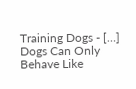Training Dogs - […] Dogs Can Only Behave Like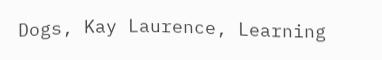Dogs, Kay Laurence, Learning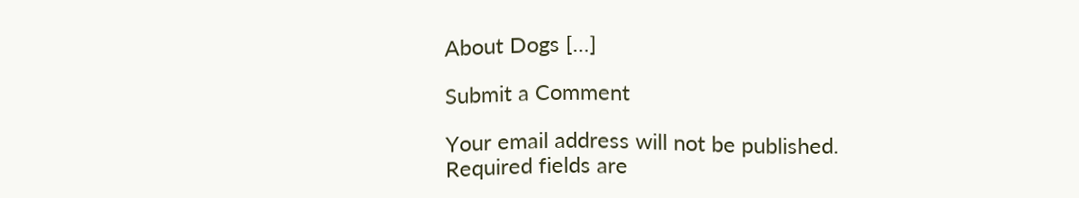About Dogs […]

Submit a Comment

Your email address will not be published. Required fields are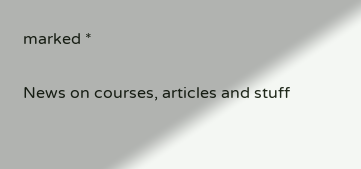marked *

News on courses, articles and stuff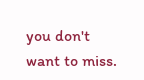you don't want to miss.